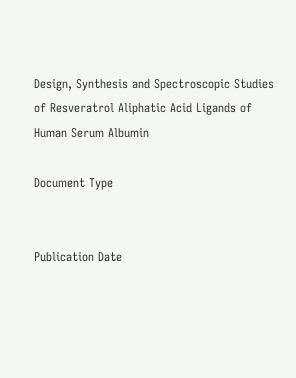Design, Synthesis and Spectroscopic Studies of Resveratrol Aliphatic Acid Ligands of Human Serum Albumin

Document Type


Publication Date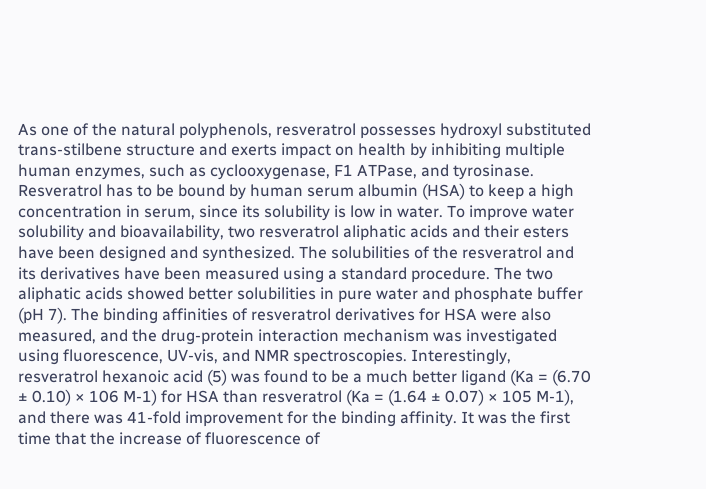As one of the natural polyphenols, resveratrol possesses hydroxyl substituted trans-stilbene structure and exerts impact on health by inhibiting multiple human enzymes, such as cyclooxygenase, F1 ATPase, and tyrosinase. Resveratrol has to be bound by human serum albumin (HSA) to keep a high concentration in serum, since its solubility is low in water. To improve water solubility and bioavailability, two resveratrol aliphatic acids and their esters have been designed and synthesized. The solubilities of the resveratrol and its derivatives have been measured using a standard procedure. The two aliphatic acids showed better solubilities in pure water and phosphate buffer (pH 7). The binding affinities of resveratrol derivatives for HSA were also measured, and the drug-protein interaction mechanism was investigated using fluorescence, UV-vis, and NMR spectroscopies. Interestingly, resveratrol hexanoic acid (5) was found to be a much better ligand (Ka = (6.70 ± 0.10) × 106 M-1) for HSA than resveratrol (Ka = (1.64 ± 0.07) × 105 M-1), and there was 41-fold improvement for the binding affinity. It was the first time that the increase of fluorescence of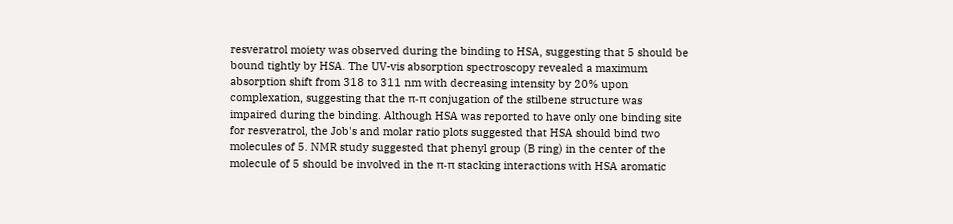resveratrol moiety was observed during the binding to HSA, suggesting that 5 should be bound tightly by HSA. The UV-vis absorption spectroscopy revealed a maximum absorption shift from 318 to 311 nm with decreasing intensity by 20% upon complexation, suggesting that the π-π conjugation of the stilbene structure was impaired during the binding. Although HSA was reported to have only one binding site for resveratrol, the Job's and molar ratio plots suggested that HSA should bind two molecules of 5. NMR study suggested that phenyl group (B ring) in the center of the molecule of 5 should be involved in the π-π stacking interactions with HSA aromatic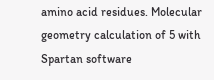amino acid residues. Molecular geometry calculation of 5 with Spartan software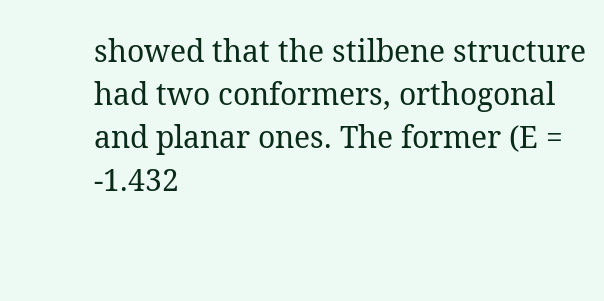showed that the stilbene structure had two conformers, orthogonal and planar ones. The former (E = -1.432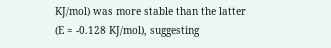KJ/mol) was more stable than the latter (E = -0.128 KJ/mol), suggesting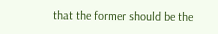that the former should be the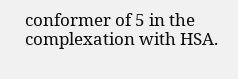conformer of 5 in the complexation with HSA.